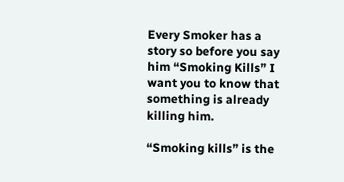Every Smoker has a story so before you say him “Smoking Kills” I want you to know that something is already killing him.

“Smoking kills” is the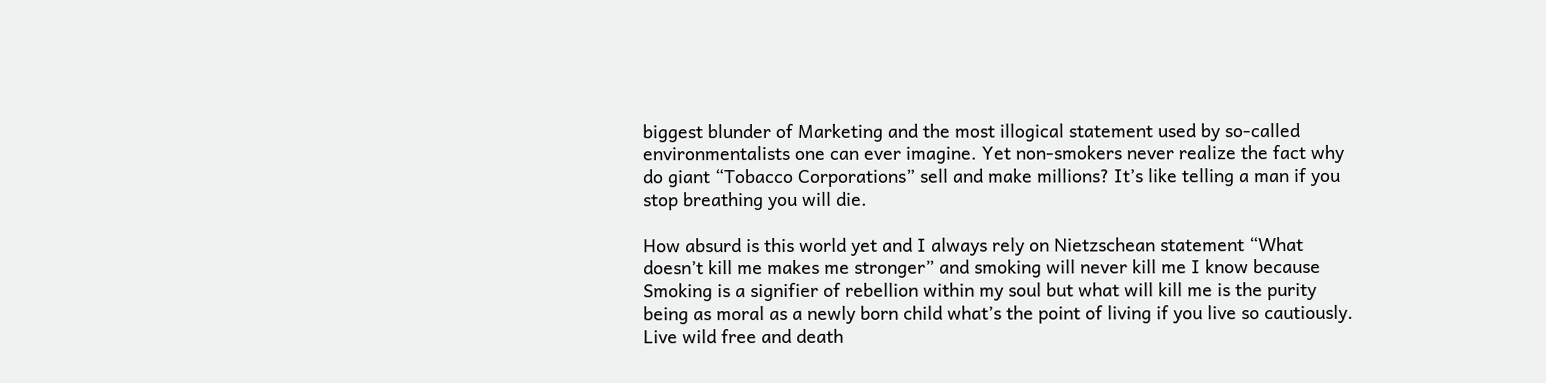biggest blunder of Marketing and the most illogical statement used by so-called environmentalists one can ever imagine. Yet non-smokers never realize the fact why do giant “Tobacco Corporations” sell and make millions? It’s like telling a man if you stop breathing you will die.

How absurd is this world yet and I always rely on Nietzschean statement “What doesn’t kill me makes me stronger” and smoking will never kill me I know because Smoking is a signifier of rebellion within my soul but what will kill me is the purity being as moral as a newly born child what’s the point of living if you live so cautiously. Live wild free and death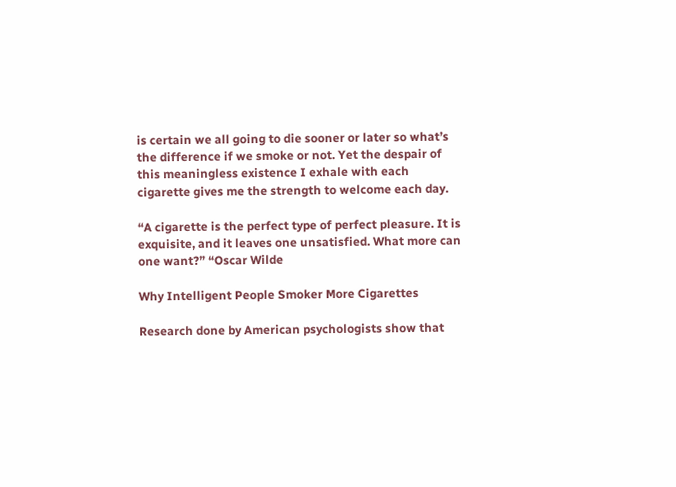is certain we all going to die sooner or later so what’s the difference if we smoke or not. Yet the despair of this meaningless existence I exhale with each cigarette gives me the strength to welcome each day.

“A cigarette is the perfect type of perfect pleasure. It is exquisite, and it leaves one unsatisfied. What more can one want?” “Oscar Wilde

Why Intelligent People Smoker More Cigarettes

Research done by American psychologists show that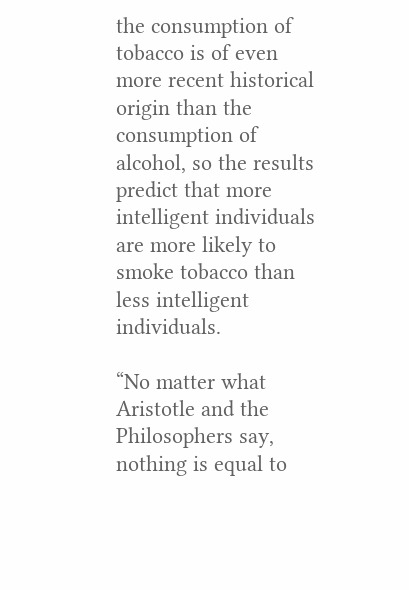the consumption of tobacco is of even more recent historical origin than the consumption of alcohol, so the results predict that more intelligent individuals are more likely to smoke tobacco than less intelligent individuals.

“No matter what Aristotle and the Philosophers say, nothing is equal to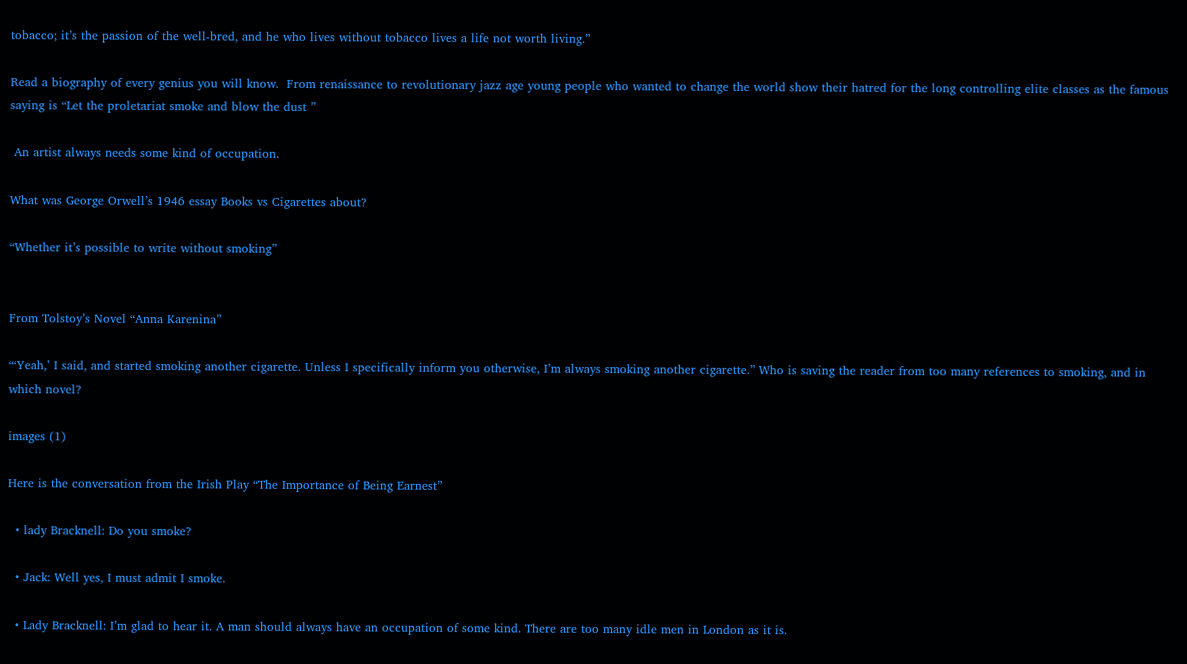tobacco; it’s the passion of the well-bred, and he who lives without tobacco lives a life not worth living.”

Read a biography of every genius you will know.  From renaissance to revolutionary jazz age young people who wanted to change the world show their hatred for the long controlling elite classes as the famous saying is “Let the proletariat smoke and blow the dust ”

 An artist always needs some kind of occupation.

What was George Orwell’s 1946 essay Books vs Cigarettes about?

“Whether it’s possible to write without smoking”


From Tolstoy’s Novel “Anna Karenina”

“‘Yeah,’ I said, and started smoking another cigarette. Unless I specifically inform you otherwise, I’m always smoking another cigarette.” Who is saving the reader from too many references to smoking, and in which novel?

images (1)

Here is the conversation from the Irish Play “The Importance of Being Earnest”

  • lady Bracknell: Do you smoke?

  • Jack: Well yes, I must admit I smoke.

  • Lady Bracknell: I’m glad to hear it. A man should always have an occupation of some kind. There are too many idle men in London as it is.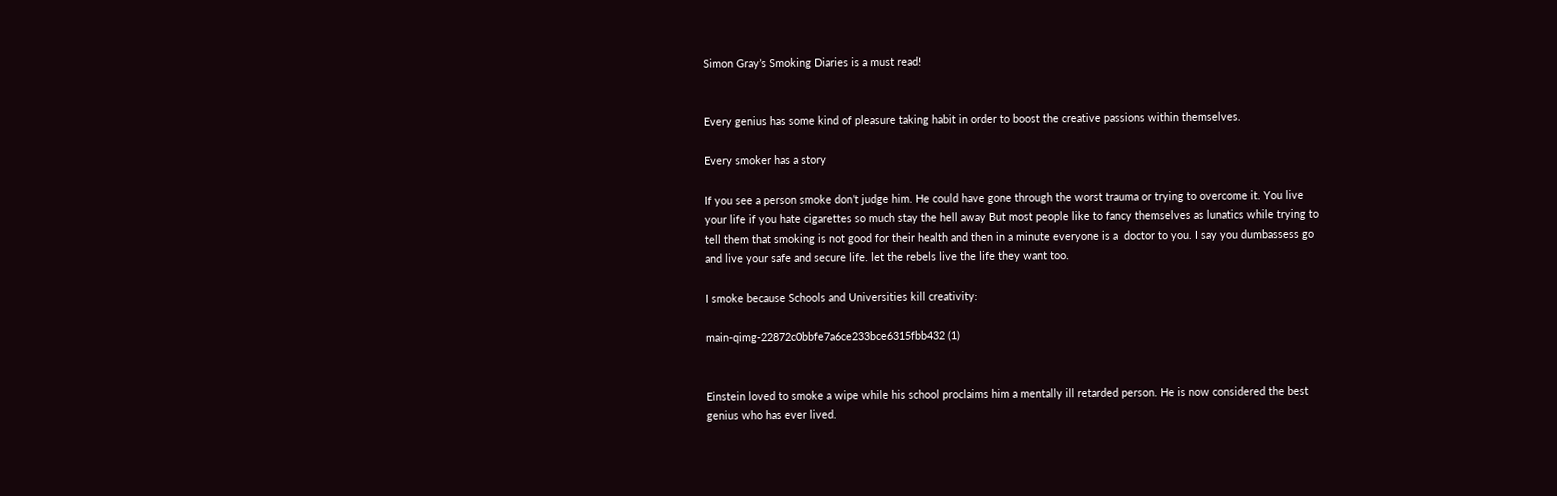Simon Gray’s Smoking Diaries is a must read!


Every genius has some kind of pleasure taking habit in order to boost the creative passions within themselves.

Every smoker has a story

If you see a person smoke don’t judge him. He could have gone through the worst trauma or trying to overcome it. You live your life if you hate cigarettes so much stay the hell away But most people like to fancy themselves as lunatics while trying to tell them that smoking is not good for their health and then in a minute everyone is a  doctor to you. I say you dumbassess go and live your safe and secure life. let the rebels live the life they want too.

I smoke because Schools and Universities kill creativity:

main-qimg-22872c0bbfe7a6ce233bce6315fbb432 (1)


Einstein loved to smoke a wipe while his school proclaims him a mentally ill retarded person. He is now considered the best genius who has ever lived.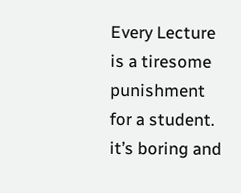Every Lecture is a tiresome punishment for a student. it’s boring and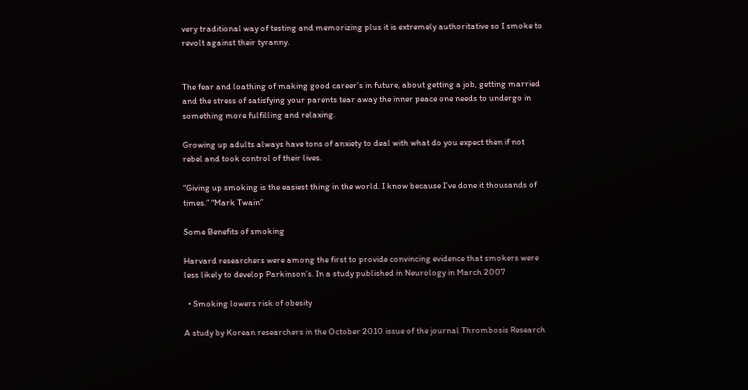very traditional way of testing and memorizing plus it is extremely authoritative so I smoke to revolt against their tyranny.


The fear and loathing of making good career’s in future, about getting a job, getting married and the stress of satisfying your parents tear away the inner peace one needs to undergo in something more fulfilling and relaxing.

Growing up adults always have tons of anxiety to deal with what do you expect then if not rebel and took control of their lives.

“Giving up smoking is the easiest thing in the world. I know because I’ve done it thousands of times.” “Mark Twain”

Some Benefits of smoking

Harvard researchers were among the first to provide convincing evidence that smokers were less likely to develop Parkinson’s. In a study published in Neurology in March 2007

  • Smoking lowers risk of obesity

A study by Korean researchers in the October 2010 issue of the journal Thrombosis Research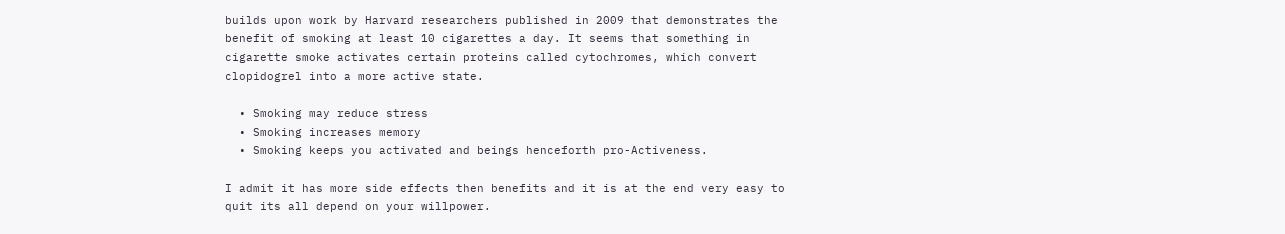builds upon work by Harvard researchers published in 2009 that demonstrates the benefit of smoking at least 10 cigarettes a day. It seems that something in cigarette smoke activates certain proteins called cytochromes, which convert clopidogrel into a more active state.

  • Smoking may reduce stress
  • Smoking increases memory
  • Smoking keeps you activated and beings henceforth pro-Activeness.

I admit it has more side effects then benefits and it is at the end very easy to quit its all depend on your willpower.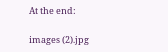At the end:

images (2).jpg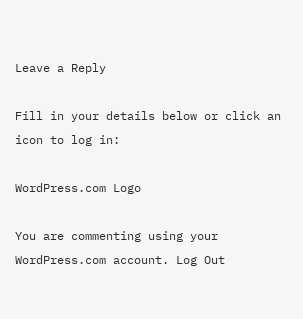Leave a Reply

Fill in your details below or click an icon to log in:

WordPress.com Logo

You are commenting using your WordPress.com account. Log Out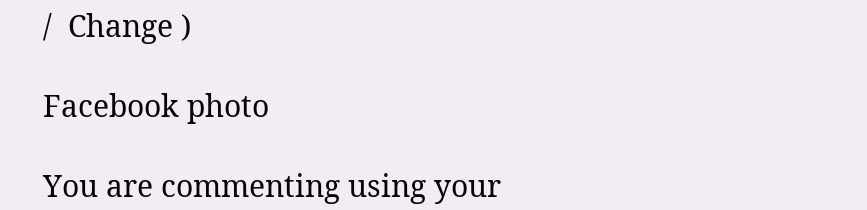/  Change )

Facebook photo

You are commenting using your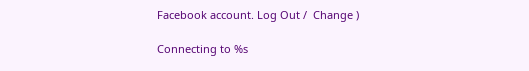Facebook account. Log Out /  Change )

Connecting to %s